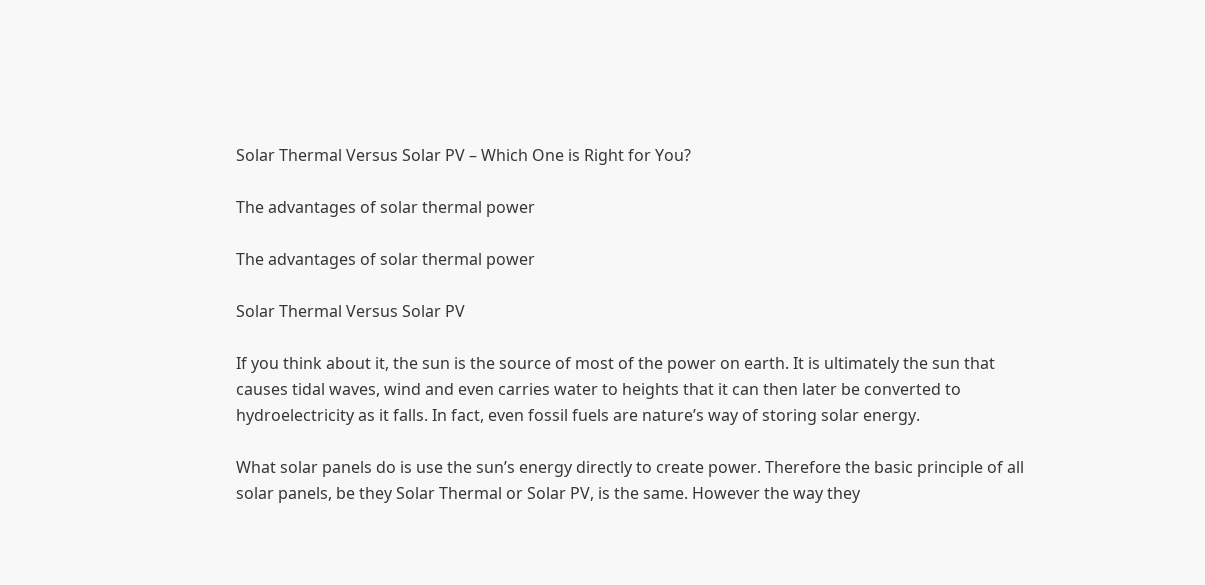Solar Thermal Versus Solar PV – Which One is Right for You?

The advantages of solar thermal power

The advantages of solar thermal power

Solar Thermal Versus Solar PV

If you think about it, the sun is the source of most of the power on earth. It is ultimately the sun that causes tidal waves, wind and even carries water to heights that it can then later be converted to hydroelectricity as it falls. In fact, even fossil fuels are nature’s way of storing solar energy.

What solar panels do is use the sun’s energy directly to create power. Therefore the basic principle of all solar panels, be they Solar Thermal or Solar PV, is the same. However the way they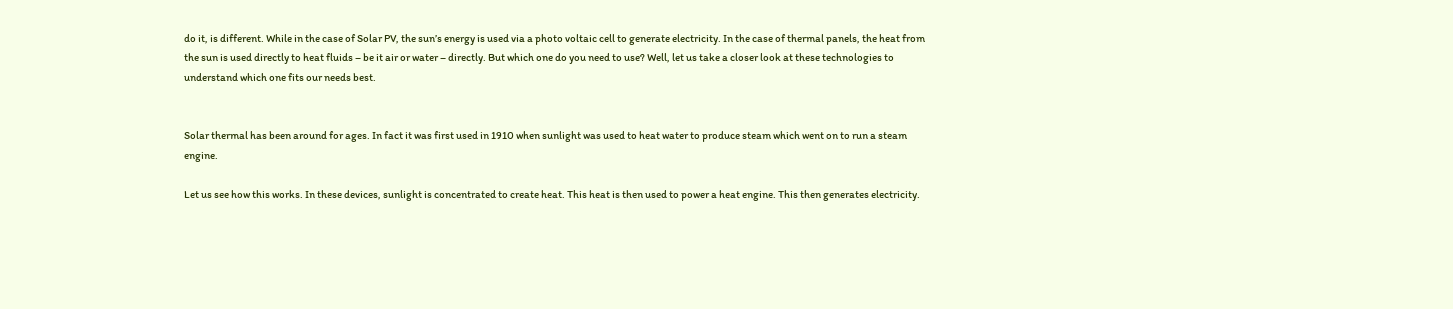do it, is different. While in the case of Solar PV, the sun’s energy is used via a photo voltaic cell to generate electricity. In the case of thermal panels, the heat from the sun is used directly to heat fluids – be it air or water – directly. But which one do you need to use? Well, let us take a closer look at these technologies to understand which one fits our needs best.


Solar thermal has been around for ages. In fact it was first used in 1910 when sunlight was used to heat water to produce steam which went on to run a steam engine.

Let us see how this works. In these devices, sunlight is concentrated to create heat. This heat is then used to power a heat engine. This then generates electricity.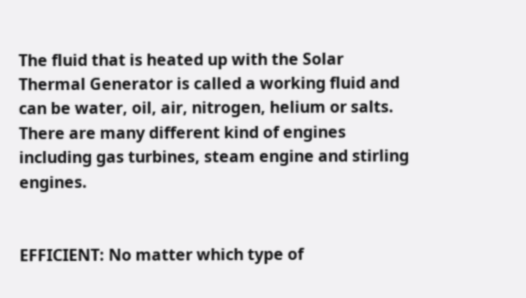The fluid that is heated up with the Solar Thermal Generator is called a working fluid and can be water, oil, air, nitrogen, helium or salts. There are many different kind of engines including gas turbines, steam engine and stirling engines.


EFFICIENT: No matter which type of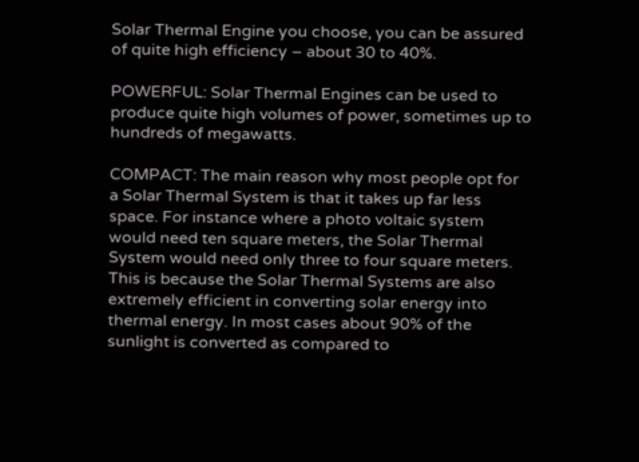Solar Thermal Engine you choose, you can be assured of quite high efficiency – about 30 to 40%.

POWERFUL: Solar Thermal Engines can be used to produce quite high volumes of power, sometimes up to hundreds of megawatts.

COMPACT: The main reason why most people opt for a Solar Thermal System is that it takes up far less space. For instance where a photo voltaic system would need ten square meters, the Solar Thermal System would need only three to four square meters. This is because the Solar Thermal Systems are also extremely efficient in converting solar energy into thermal energy. In most cases about 90% of the sunlight is converted as compared to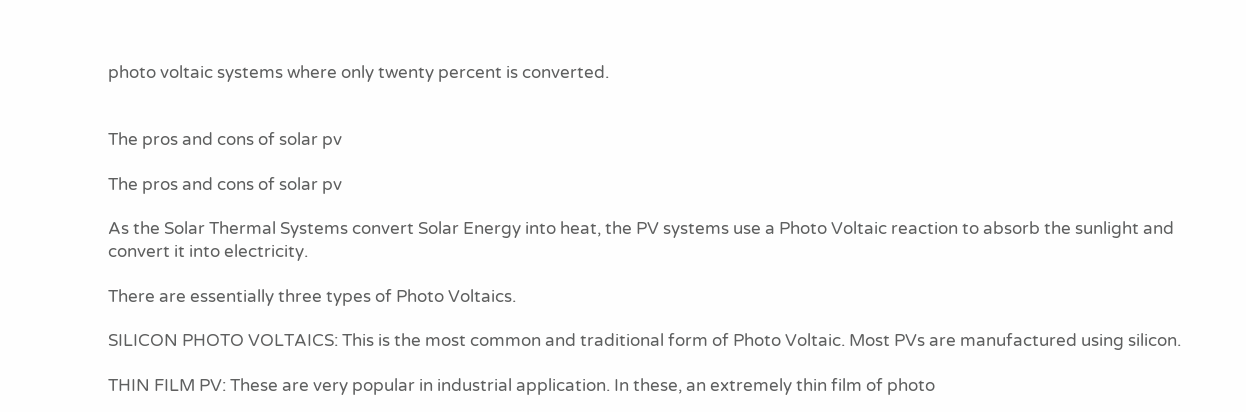photo voltaic systems where only twenty percent is converted.


The pros and cons of solar pv

The pros and cons of solar pv

As the Solar Thermal Systems convert Solar Energy into heat, the PV systems use a Photo Voltaic reaction to absorb the sunlight and convert it into electricity.

There are essentially three types of Photo Voltaics.

SILICON PHOTO VOLTAICS: This is the most common and traditional form of Photo Voltaic. Most PVs are manufactured using silicon.

THIN FILM PV: These are very popular in industrial application. In these, an extremely thin film of photo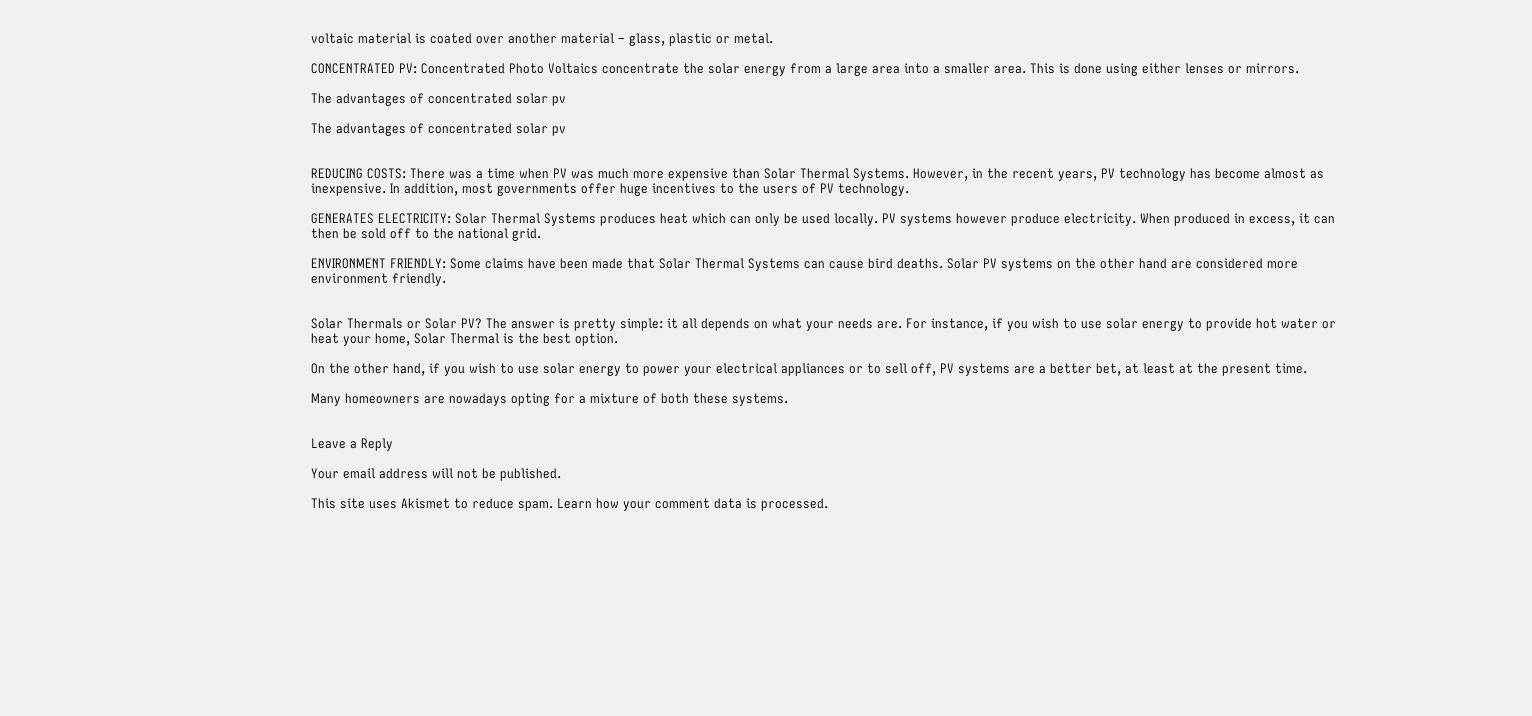voltaic material is coated over another material – glass, plastic or metal.

CONCENTRATED PV: Concentrated Photo Voltaics concentrate the solar energy from a large area into a smaller area. This is done using either lenses or mirrors.

The advantages of concentrated solar pv

The advantages of concentrated solar pv


REDUCING COSTS: There was a time when PV was much more expensive than Solar Thermal Systems. However, in the recent years, PV technology has become almost as inexpensive. In addition, most governments offer huge incentives to the users of PV technology.

GENERATES ELECTRICITY: Solar Thermal Systems produces heat which can only be used locally. PV systems however produce electricity. When produced in excess, it can then be sold off to the national grid.

ENVIRONMENT FRIENDLY: Some claims have been made that Solar Thermal Systems can cause bird deaths. Solar PV systems on the other hand are considered more environment friendly.


Solar Thermals or Solar PV? The answer is pretty simple: it all depends on what your needs are. For instance, if you wish to use solar energy to provide hot water or heat your home, Solar Thermal is the best option.

On the other hand, if you wish to use solar energy to power your electrical appliances or to sell off, PV systems are a better bet, at least at the present time.

Many homeowners are nowadays opting for a mixture of both these systems.


Leave a Reply

Your email address will not be published.

This site uses Akismet to reduce spam. Learn how your comment data is processed.